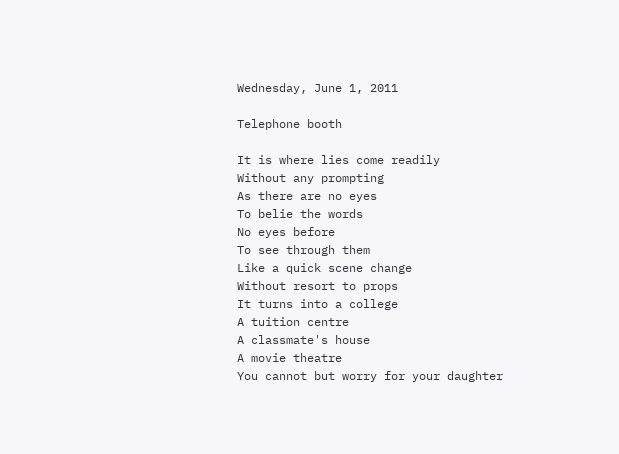Wednesday, June 1, 2011

Telephone booth

It is where lies come readily
Without any prompting
As there are no eyes
To belie the words
No eyes before
To see through them
Like a quick scene change
Without resort to props
It turns into a college
A tuition centre
A classmate's house
A movie theatre
You cannot but worry for your daughter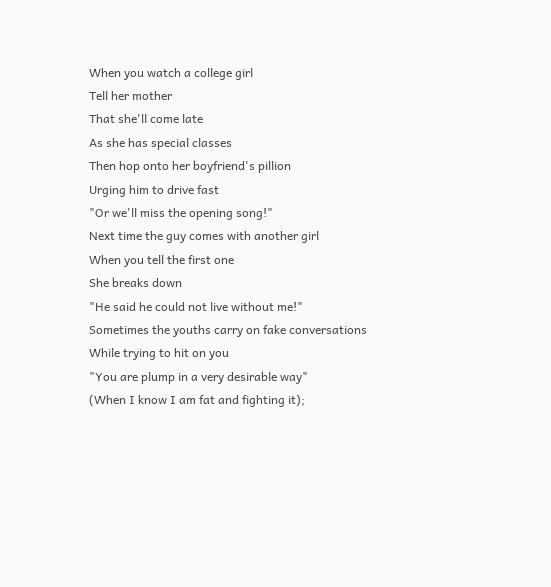When you watch a college girl
Tell her mother
That she'll come late
As she has special classes
Then hop onto her boyfriend's pillion
Urging him to drive fast
"Or we'll miss the opening song!"
Next time the guy comes with another girl
When you tell the first one
She breaks down
"He said he could not live without me!"
Sometimes the youths carry on fake conversations
While trying to hit on you
"You are plump in a very desirable way"
(When I know I am fat and fighting it);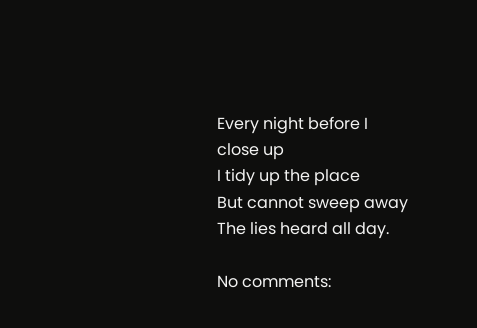Every night before I close up
I tidy up the place
But cannot sweep away
The lies heard all day.

No comments: